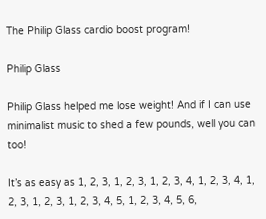The Philip Glass cardio boost program!

Philip Glass

Philip Glass helped me lose weight! And if I can use minimalist music to shed a few pounds, well you can too!

It’s as easy as 1, 2, 3, 1, 2, 3, 1, 2, 3, 4, 1, 2, 3, 4, 1, 2, 3, 1, 2, 3, 1, 2, 3, 4, 5, 1, 2, 3, 4, 5, 6,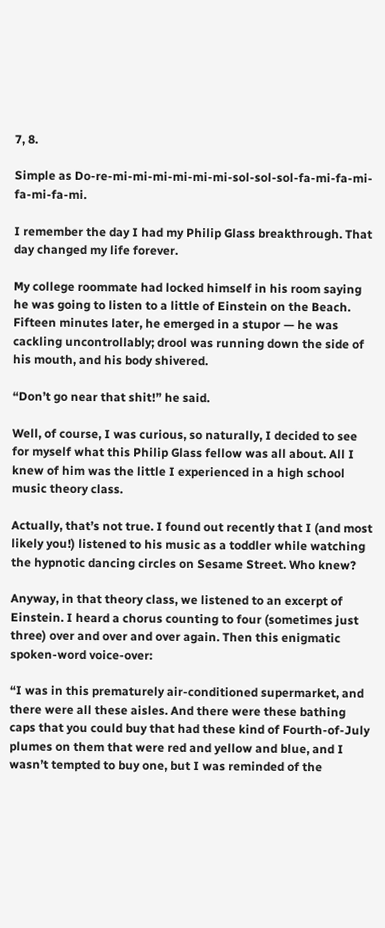7, 8.

Simple as Do-re-mi-mi-mi-mi-mi-mi-sol-sol-sol-fa-mi-fa-mi-fa-mi-fa-mi.

I remember the day I had my Philip Glass breakthrough. That day changed my life forever.

My college roommate had locked himself in his room saying he was going to listen to a little of Einstein on the Beach. Fifteen minutes later, he emerged in a stupor — he was cackling uncontrollably; drool was running down the side of his mouth, and his body shivered.

“Don’t go near that shit!” he said.

Well, of course, I was curious, so naturally, I decided to see for myself what this Philip Glass fellow was all about. All I knew of him was the little I experienced in a high school music theory class.

Actually, that’s not true. I found out recently that I (and most likely you!) listened to his music as a toddler while watching the hypnotic dancing circles on Sesame Street. Who knew?

Anyway, in that theory class, we listened to an excerpt of Einstein. I heard a chorus counting to four (sometimes just three) over and over and over again. Then this enigmatic spoken-word voice-over:

“I was in this prematurely air-conditioned supermarket, and there were all these aisles. And there were these bathing caps that you could buy that had these kind of Fourth-of-July plumes on them that were red and yellow and blue, and I wasn’t tempted to buy one, but I was reminded of the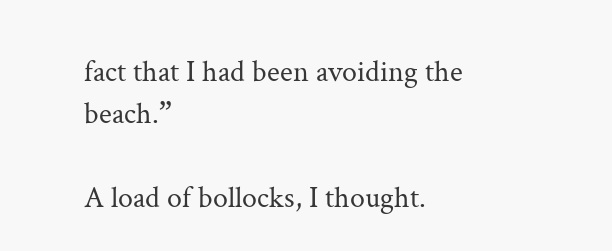fact that I had been avoiding the beach.”

A load of bollocks, I thought.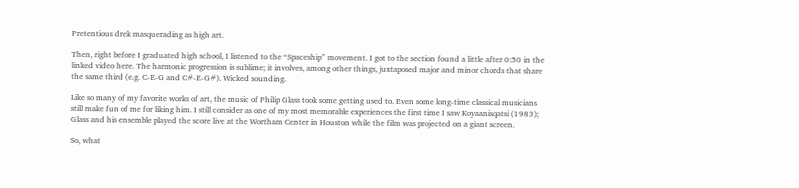Pretentious drek masquerading as high art.

Then, right before I graduated high school, I listened to the “Spaceship” movement. I got to the section found a little after 0:50 in the linked video here. The harmonic progression is sublime; it involves, among other things, juxtaposed major and minor chords that share the same third (e.g. C-E-G and C#-E-G#). Wicked sounding.

Like so many of my favorite works of art, the music of Philip Glass took some getting used to. Even some long-time classical musicians still make fun of me for liking him. I still consider as one of my most memorable experiences the first time I saw Koyaanisqatsi (1983); Glass and his ensemble played the score live at the Wortham Center in Houston while the film was projected on a giant screen.

So, what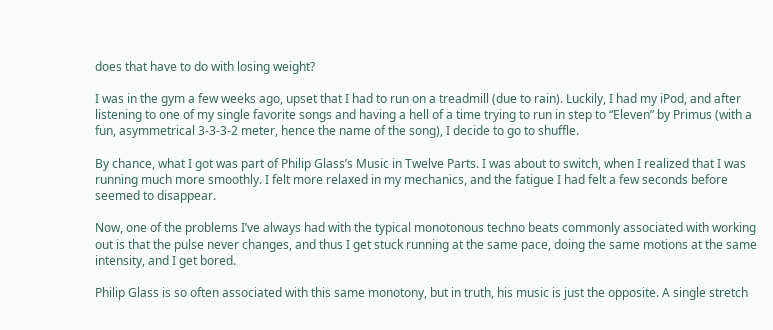does that have to do with losing weight?

I was in the gym a few weeks ago, upset that I had to run on a treadmill (due to rain). Luckily, I had my iPod, and after listening to one of my single favorite songs and having a hell of a time trying to run in step to “Eleven” by Primus (with a fun, asymmetrical 3-3-3-2 meter, hence the name of the song), I decide to go to shuffle.

By chance, what I got was part of Philip Glass’s Music in Twelve Parts. I was about to switch, when I realized that I was running much more smoothly. I felt more relaxed in my mechanics, and the fatigue I had felt a few seconds before seemed to disappear.

Now, one of the problems I’ve always had with the typical monotonous techno beats commonly associated with working out is that the pulse never changes, and thus I get stuck running at the same pace, doing the same motions at the same intensity, and I get bored.

Philip Glass is so often associated with this same monotony, but in truth, his music is just the opposite. A single stretch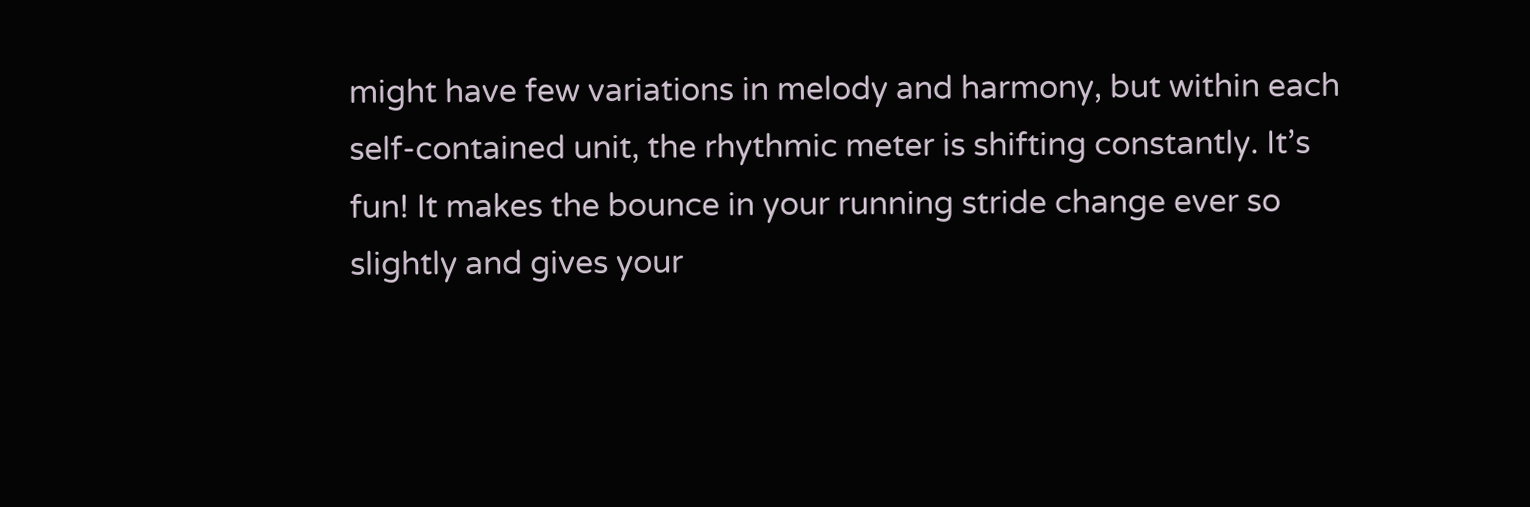might have few variations in melody and harmony, but within each self-contained unit, the rhythmic meter is shifting constantly. It’s fun! It makes the bounce in your running stride change ever so slightly and gives your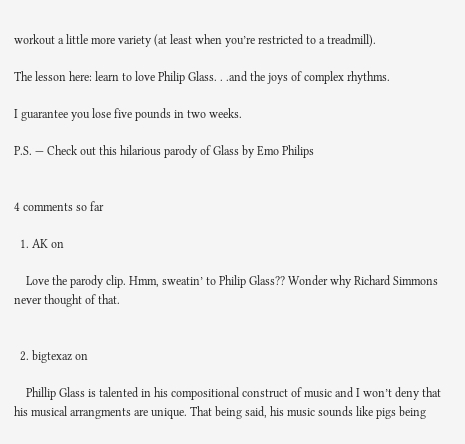workout a little more variety (at least when you’re restricted to a treadmill).

The lesson here: learn to love Philip Glass. . .and the joys of complex rhythms.

I guarantee you lose five pounds in two weeks.

P.S. — Check out this hilarious parody of Glass by Emo Philips


4 comments so far

  1. AK on

    Love the parody clip. Hmm, sweatin’ to Philip Glass?? Wonder why Richard Simmons never thought of that.


  2. bigtexaz on

    Phillip Glass is talented in his compositional construct of music and I won’t deny that his musical arrangments are unique. That being said, his music sounds like pigs being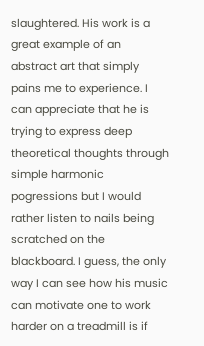slaughtered. His work is a great example of an abstract art that simply pains me to experience. I can appreciate that he is trying to express deep theoretical thoughts through simple harmonic pogressions but I would rather listen to nails being scratched on the blackboard. I guess, the only way I can see how his music can motivate one to work harder on a treadmill is if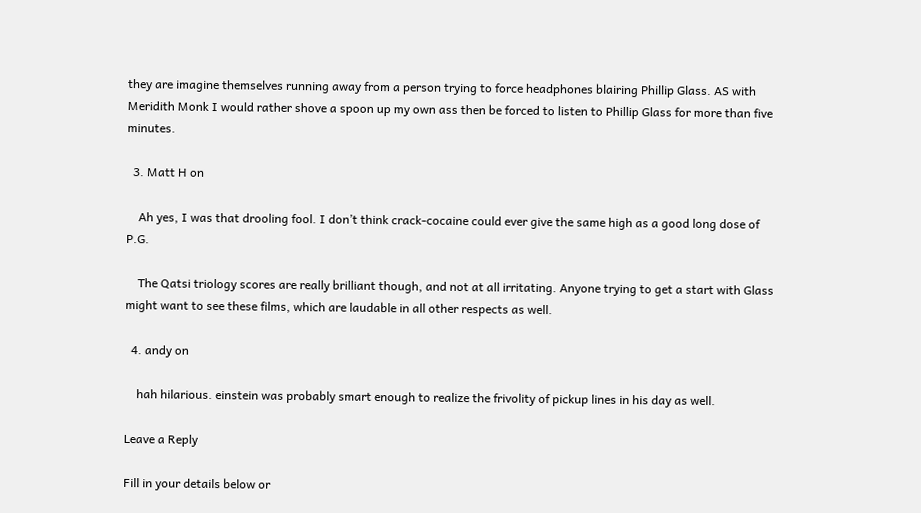they are imagine themselves running away from a person trying to force headphones blairing Phillip Glass. AS with Meridith Monk I would rather shove a spoon up my own ass then be forced to listen to Phillip Glass for more than five minutes.

  3. Matt H on

    Ah yes, I was that drooling fool. I don’t think crack-cocaine could ever give the same high as a good long dose of P.G.

    The Qatsi triology scores are really brilliant though, and not at all irritating. Anyone trying to get a start with Glass might want to see these films, which are laudable in all other respects as well.

  4. andy on

    hah hilarious. einstein was probably smart enough to realize the frivolity of pickup lines in his day as well.

Leave a Reply

Fill in your details below or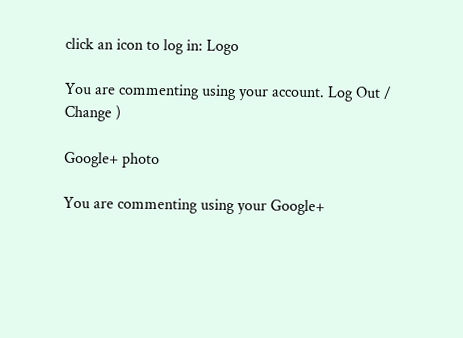click an icon to log in: Logo

You are commenting using your account. Log Out /  Change )

Google+ photo

You are commenting using your Google+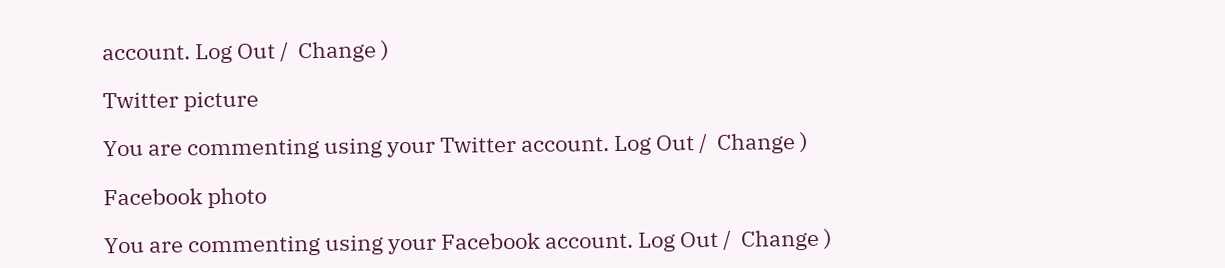account. Log Out /  Change )

Twitter picture

You are commenting using your Twitter account. Log Out /  Change )

Facebook photo

You are commenting using your Facebook account. Log Out /  Change )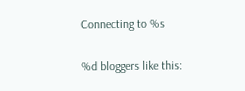Connecting to %s

%d bloggers like this: